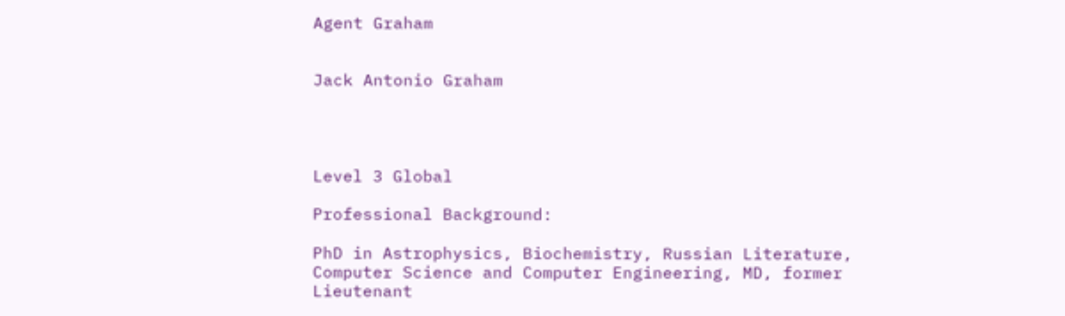Agent Graham


Jack Antonio Graham




Level 3 Global

Professional Background:

PhD in Astrophysics, Biochemistry, Russian Literature, Computer Science and Computer Engineering, MD, former Lieutenant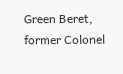Green Beret, former Colonel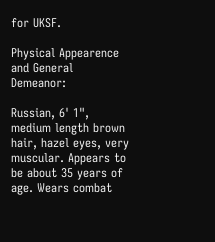for UKSF.

Physical Appearence and General Demeanor:

Russian, 6' 1", medium length brown hair, hazel eyes, very muscular. Appears to be about 35 years of age. Wears combat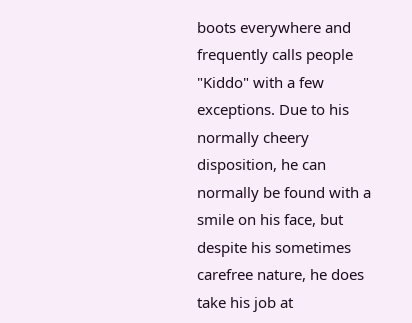boots everywhere and frequently calls people "Kiddo" with a few exceptions. Due to his normally cheery disposition, he can normally be found with a smile on his face, but despite his sometimes carefree nature, he does take his job at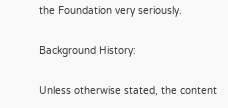the Foundation very seriously.

Background History:

Unless otherwise stated, the content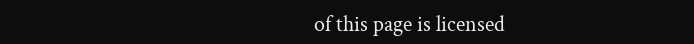of this page is licensed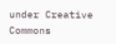under Creative Commons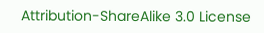Attribution-ShareAlike 3.0 License